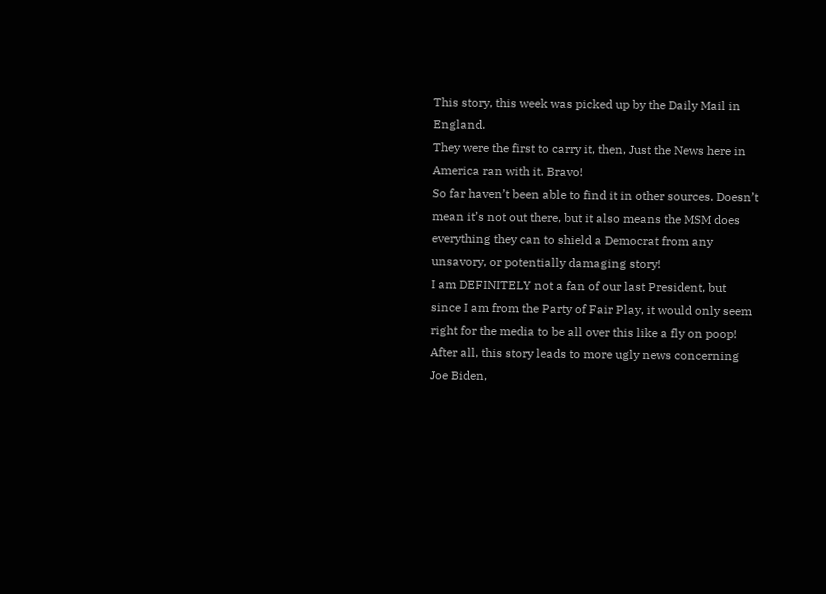This story, this week was picked up by the Daily Mail in England.
They were the first to carry it, then, Just the News here in America ran with it. Bravo!
So far haven’t been able to find it in other sources. Doesn’t mean it’s not out there, but it also means the MSM does everything they can to shield a Democrat from any unsavory, or potentially damaging story!
I am DEFINITELY not a fan of our last President, but since I am from the Party of Fair Play, it would only seem right for the media to be all over this like a fly on poop! After all, this story leads to more ugly news concerning Joe Biden,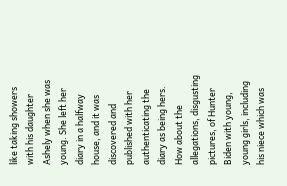like taking showers with his daughter Ashely when she was young. She left her diary in a halfway house, and it was discovered and published with her authenticating the diary as being hers. How about the allegations, disgusting pictures, of Hunter Biden with young, young girls, including his niece which was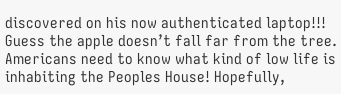discovered on his now authenticated laptop!!!
Guess the apple doesn’t fall far from the tree.
Americans need to know what kind of low life is inhabiting the Peoples House! Hopefully,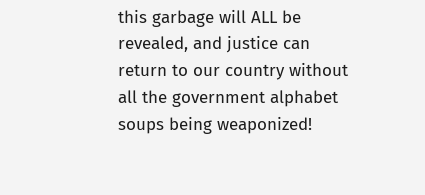this garbage will ALL be revealed, and justice can return to our country without all the government alphabet soups being weaponized!